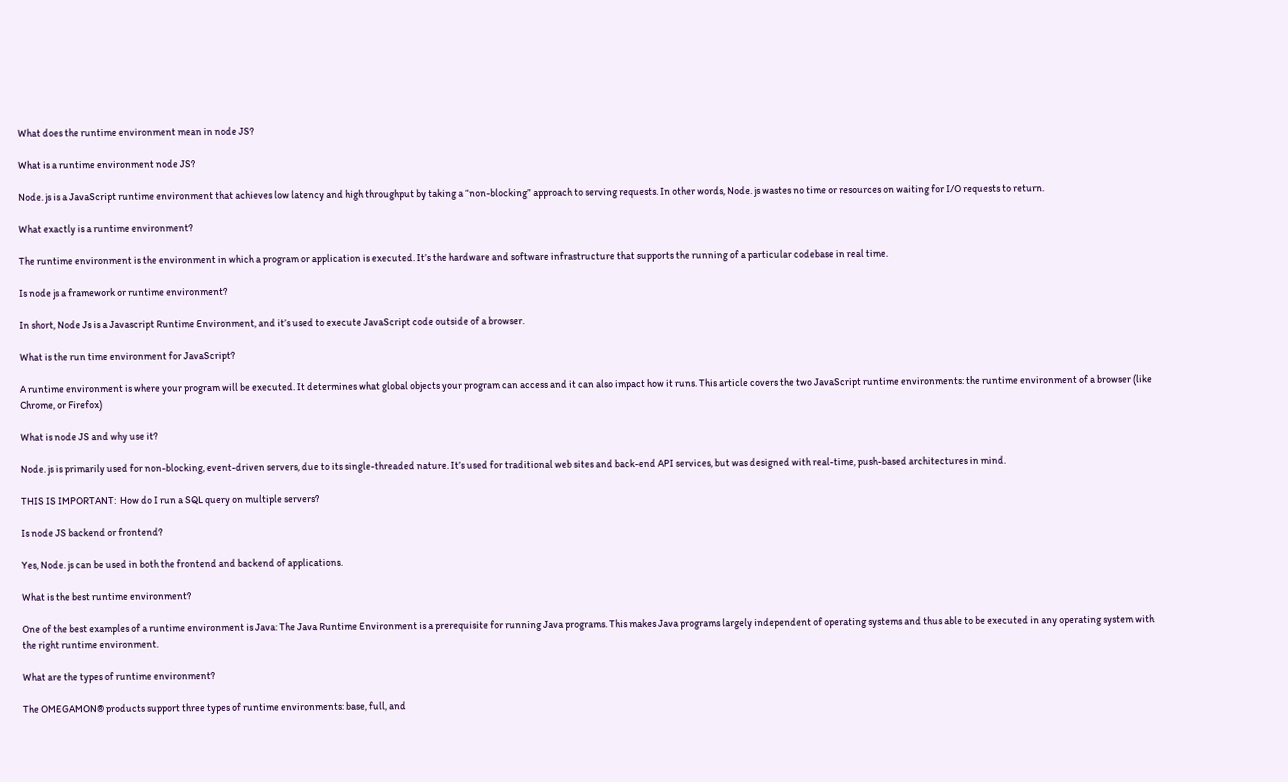What does the runtime environment mean in node JS?

What is a runtime environment node JS?

Node. js is a JavaScript runtime environment that achieves low latency and high throughput by taking a “non-blocking” approach to serving requests. In other words, Node. js wastes no time or resources on waiting for I/O requests to return.

What exactly is a runtime environment?

The runtime environment is the environment in which a program or application is executed. It’s the hardware and software infrastructure that supports the running of a particular codebase in real time.

Is node js a framework or runtime environment?

In short, Node Js is a Javascript Runtime Environment, and it’s used to execute JavaScript code outside of a browser.

What is the run time environment for JavaScript?

A runtime environment is where your program will be executed. It determines what global objects your program can access and it can also impact how it runs. This article covers the two JavaScript runtime environments: the runtime environment of a browser (like Chrome, or Firefox)

What is node JS and why use it?

Node. js is primarily used for non-blocking, event-driven servers, due to its single-threaded nature. It’s used for traditional web sites and back-end API services, but was designed with real-time, push-based architectures in mind.

THIS IS IMPORTANT:  How do I run a SQL query on multiple servers?

Is node JS backend or frontend?

Yes, Node. js can be used in both the frontend and backend of applications.

What is the best runtime environment?

One of the best examples of a runtime environment is Java: The Java Runtime Environment is a prerequisite for running Java programs. This makes Java programs largely independent of operating systems and thus able to be executed in any operating system with the right runtime environment.

What are the types of runtime environment?

The OMEGAMON® products support three types of runtime environments: base, full, and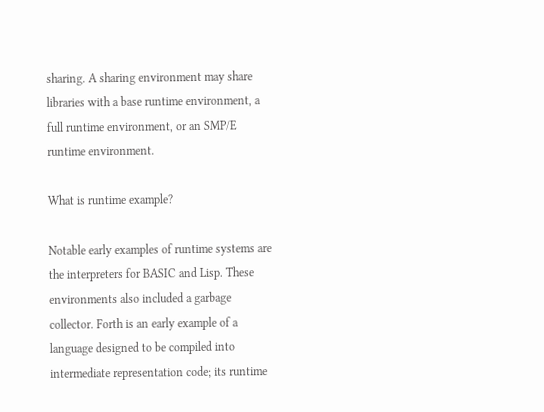sharing. A sharing environment may share libraries with a base runtime environment, a full runtime environment, or an SMP/E runtime environment.

What is runtime example?

Notable early examples of runtime systems are the interpreters for BASIC and Lisp. These environments also included a garbage collector. Forth is an early example of a language designed to be compiled into intermediate representation code; its runtime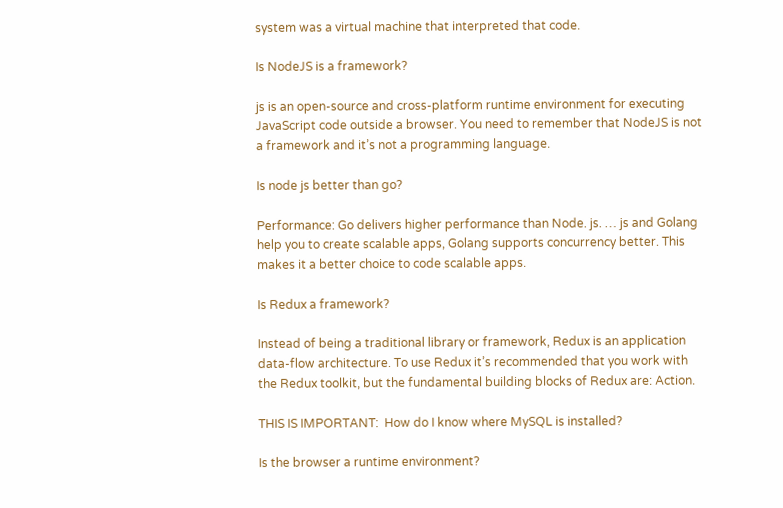system was a virtual machine that interpreted that code.

Is NodeJS is a framework?

js is an open-source and cross-platform runtime environment for executing JavaScript code outside a browser. You need to remember that NodeJS is not a framework and it’s not a programming language.

Is node js better than go?

Performance: Go delivers higher performance than Node. js. … js and Golang help you to create scalable apps, Golang supports concurrency better. This makes it a better choice to code scalable apps.

Is Redux a framework?

Instead of being a traditional library or framework, Redux is an application data-flow architecture. To use Redux it’s recommended that you work with the Redux toolkit, but the fundamental building blocks of Redux are: Action.

THIS IS IMPORTANT:  How do I know where MySQL is installed?

Is the browser a runtime environment?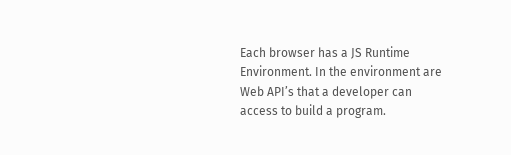Each browser has a JS Runtime Environment. In the environment are Web API’s that a developer can access to build a program.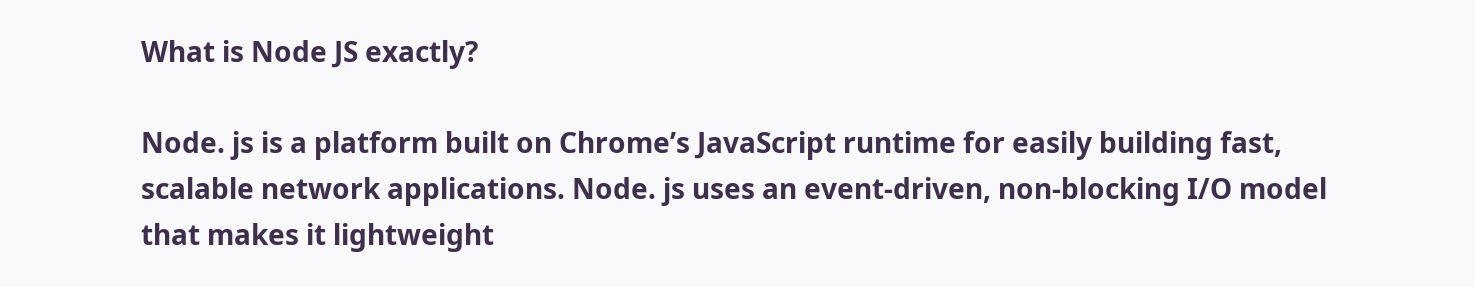What is Node JS exactly?

Node. js is a platform built on Chrome’s JavaScript runtime for easily building fast, scalable network applications. Node. js uses an event-driven, non-blocking I/O model that makes it lightweight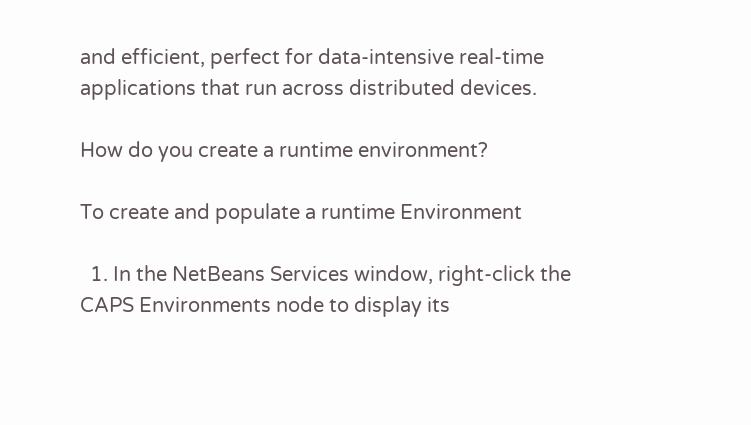and efficient, perfect for data-intensive real-time applications that run across distributed devices.

How do you create a runtime environment?

To create and populate a runtime Environment

  1. In the NetBeans Services window, right-click the CAPS Environments node to display its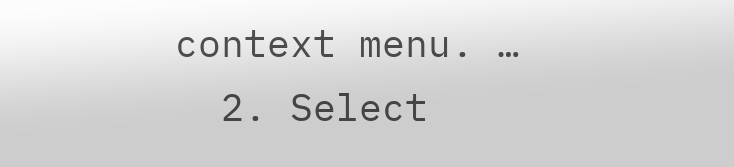context menu. …
  2. Select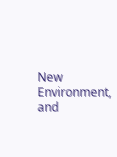New Environment, and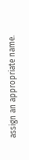assign an appropriate name.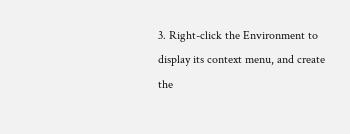3. Right-click the Environment to display its context menu, and create the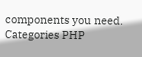components you need.
Categories PHP